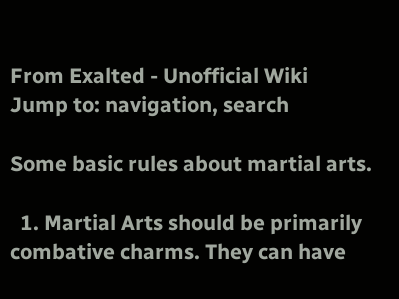From Exalted - Unofficial Wiki
Jump to: navigation, search

Some basic rules about martial arts.

  1. Martial Arts should be primarily combative charms. They can have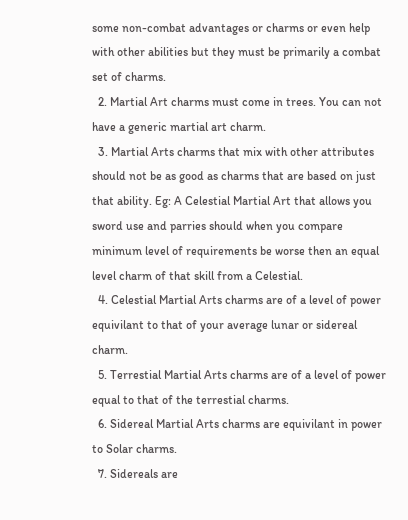some non-combat advantages or charms or even help with other abilities but they must be primarily a combat set of charms.
  2. Martial Art charms must come in trees. You can not have a generic martial art charm.
  3. Martial Arts charms that mix with other attributes should not be as good as charms that are based on just that ability. Eg: A Celestial Martial Art that allows you sword use and parries should when you compare minimum level of requirements be worse then an equal level charm of that skill from a Celestial.
  4. Celestial Martial Arts charms are of a level of power equivilant to that of your average lunar or sidereal charm.
  5. Terrestial Martial Arts charms are of a level of power equal to that of the terrestial charms.
  6. Sidereal Martial Arts charms are equivilant in power to Solar charms.
  7. Sidereals are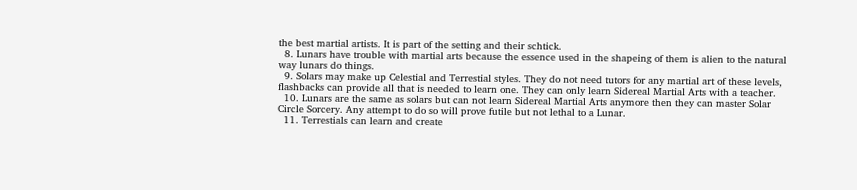the best martial artists. It is part of the setting and their schtick.
  8. Lunars have trouble with martial arts because the essence used in the shapeing of them is alien to the natural way lunars do things.
  9. Solars may make up Celestial and Terrestial styles. They do not need tutors for any martial art of these levels, flashbacks can provide all that is needed to learn one. They can only learn Sidereal Martial Arts with a teacher.
  10. Lunars are the same as solars but can not learn Sidereal Martial Arts anymore then they can master Solar Circle Sorcery. Any attempt to do so will prove futile but not lethal to a Lunar.
  11. Terrestials can learn and create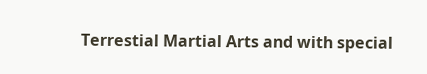Terrestial Martial Arts and with special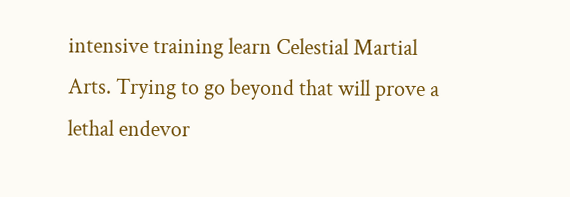intensive training learn Celestial Martial Arts. Trying to go beyond that will prove a lethal endevor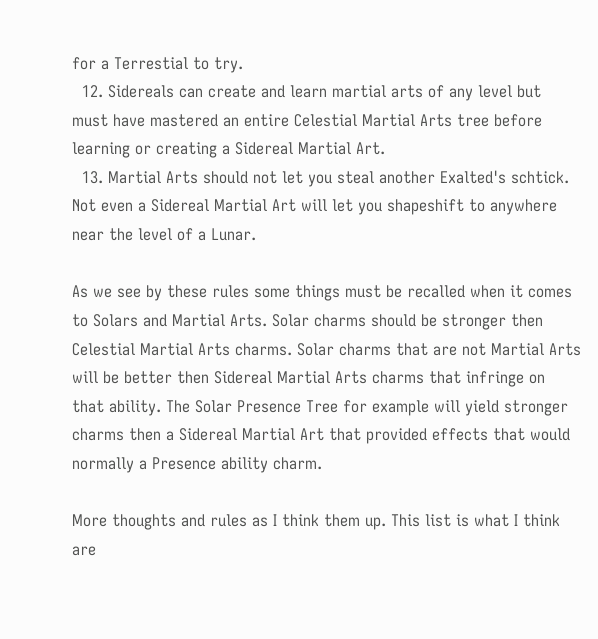for a Terrestial to try.
  12. Sidereals can create and learn martial arts of any level but must have mastered an entire Celestial Martial Arts tree before learning or creating a Sidereal Martial Art.
  13. Martial Arts should not let you steal another Exalted's schtick. Not even a Sidereal Martial Art will let you shapeshift to anywhere near the level of a Lunar.

As we see by these rules some things must be recalled when it comes to Solars and Martial Arts. Solar charms should be stronger then Celestial Martial Arts charms. Solar charms that are not Martial Arts will be better then Sidereal Martial Arts charms that infringe on that ability. The Solar Presence Tree for example will yield stronger charms then a Sidereal Martial Art that provided effects that would normally a Presence ability charm.

More thoughts and rules as I think them up. This list is what I think are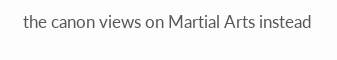the canon views on Martial Arts instead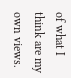of what I think are my own views.